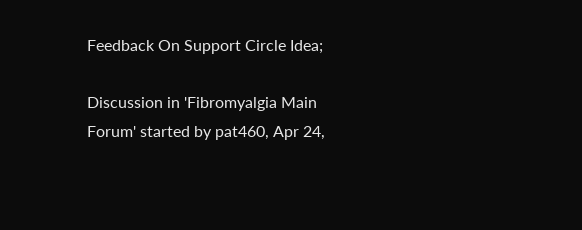Feedback On Support Circle Idea;

Discussion in 'Fibromyalgia Main Forum' started by pat460, Apr 24,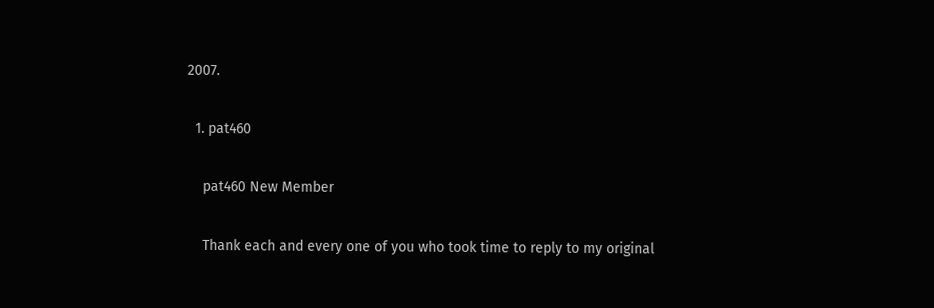2007.

  1. pat460

    pat460 New Member

    Thank each and every one of you who took time to reply to my original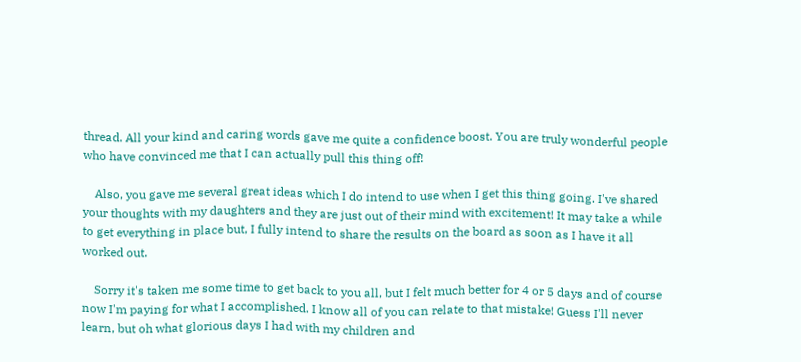thread. All your kind and caring words gave me quite a confidence boost. You are truly wonderful people who have convinced me that I can actually pull this thing off!

    Also, you gave me several great ideas which I do intend to use when I get this thing going. I've shared your thoughts with my daughters and they are just out of their mind with excitement! It may take a while to get everything in place but, I fully intend to share the results on the board as soon as I have it all worked out.

    Sorry it's taken me some time to get back to you all, but I felt much better for 4 or 5 days and of course now I'm paying for what I accomplished. I know all of you can relate to that mistake! Guess I'll never learn, but oh what glorious days I had with my children and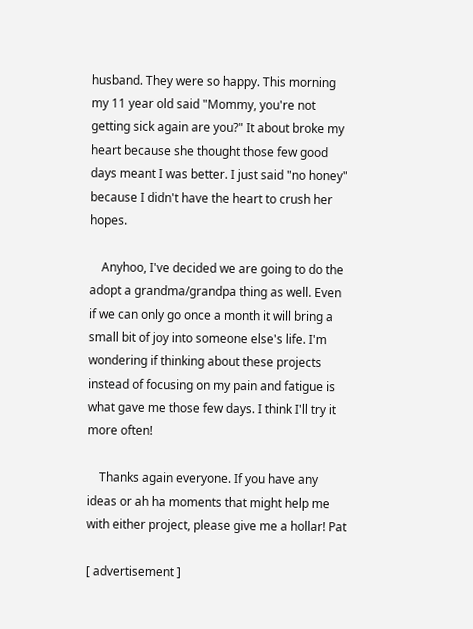husband. They were so happy. This morning my 11 year old said "Mommy, you're not getting sick again are you?" It about broke my heart because she thought those few good days meant I was better. I just said "no honey" because I didn't have the heart to crush her hopes.

    Anyhoo, I've decided we are going to do the adopt a grandma/grandpa thing as well. Even if we can only go once a month it will bring a small bit of joy into someone else's life. I'm wondering if thinking about these projects instead of focusing on my pain and fatigue is what gave me those few days. I think I'll try it more often!

    Thanks again everyone. If you have any ideas or ah ha moments that might help me with either project, please give me a hollar! Pat

[ advertisement ]